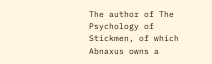The author of The Psychology of Stickmen, of which Abnaxus owns a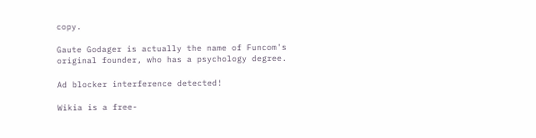copy.

Gaute Godager is actually the name of Funcom's original founder, who has a psychology degree.

Ad blocker interference detected!

Wikia is a free-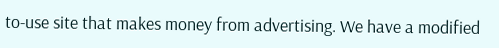to-use site that makes money from advertising. We have a modified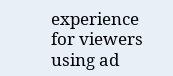experience for viewers using ad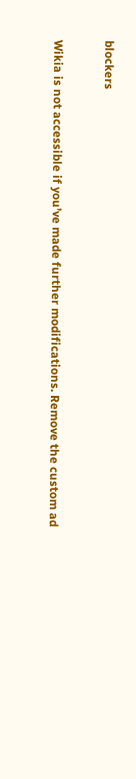blockers

Wikia is not accessible if you’ve made further modifications. Remove the custom ad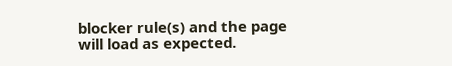blocker rule(s) and the page will load as expected.